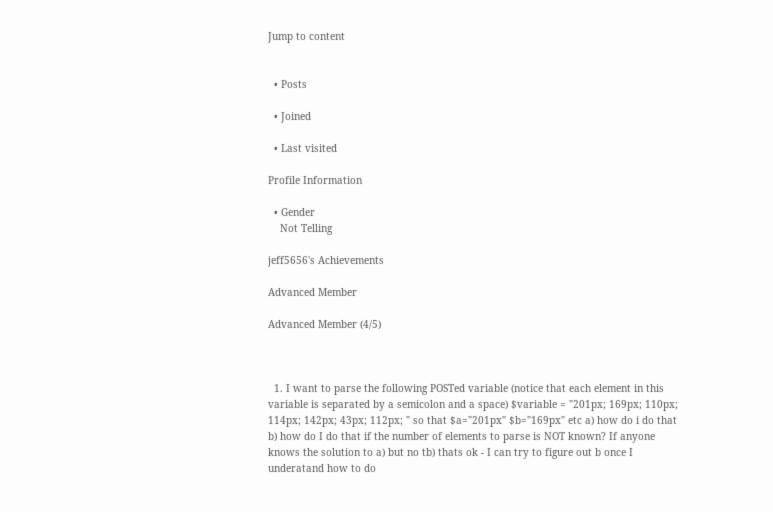Jump to content


  • Posts

  • Joined

  • Last visited

Profile Information

  • Gender
    Not Telling

jeff5656's Achievements

Advanced Member

Advanced Member (4/5)



  1. I want to parse the following POSTed variable (notice that each element in this variable is separated by a semicolon and a space) $variable = "201px; 169px; 110px; 114px; 142px; 43px; 112px; " so that $a="201px" $b="169px" etc a) how do i do that b) how do I do that if the number of elements to parse is NOT known? If anyone knows the solution to a) but no tb) thats ok - I can try to figure out b once I underatand how to do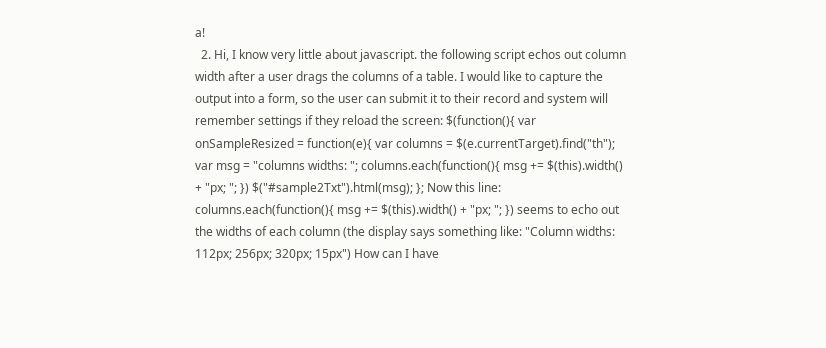a!
  2. Hi, I know very little about javascript. the following script echos out column width after a user drags the columns of a table. I would like to capture the output into a form, so the user can submit it to their record and system will remember settings if they reload the screen: $(function(){ var onSampleResized = function(e){ var columns = $(e.currentTarget).find("th"); var msg = "columns widths: "; columns.each(function(){ msg += $(this).width() + "px; "; }) $("#sample2Txt").html(msg); }; Now this line: columns.each(function(){ msg += $(this).width() + "px; "; }) seems to echo out the widths of each column (the display says something like: "Column widths: 112px; 256px; 320px; 15px") How can I have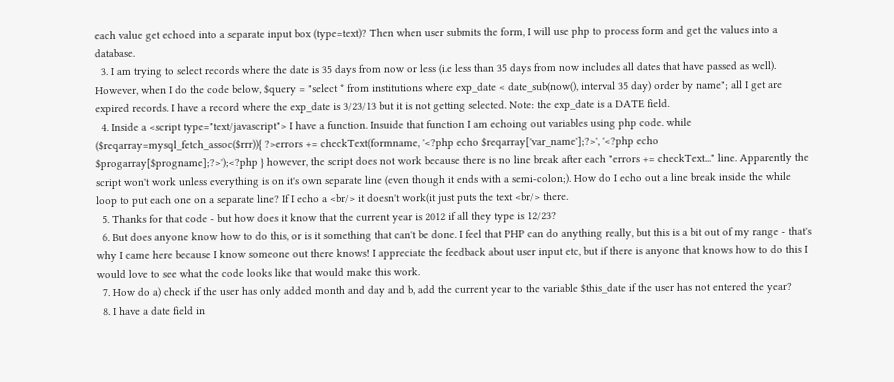each value get echoed into a separate input box (type=text)? Then when user submits the form, I will use php to process form and get the values into a database.
  3. I am trying to select records where the date is 35 days from now or less (i.e less than 35 days from now includes all dates that have passed as well). However, when I do the code below, $query = "select * from institutions where exp_date < date_sub(now(), interval 35 day) order by name"; all I get are expired records. I have a record where the exp_date is 3/23/13 but it is not getting selected. Note: the exp_date is a DATE field.
  4. Inside a <script type="text/javascript"> I have a function. Insuide that function I am echoing out variables using php code. while ($reqarray=mysql_fetch_assoc($rrr)){ ?>errors += checkText(formname, '<?php echo $reqarray['var_name'];?>', '<?php echo $progarray[$progname];?>');<?php } however, the script does not work because there is no line break after each "errors += checkText..." line. Apparently the script won't work unless everything is on it's own separate line (even though it ends with a semi-colon;). How do I echo out a line break inside the while loop to put each one on a separate line? If I echo a <br/> it doesn't work(it just puts the text <br/> there.
  5. Thanks for that code - but how does it know that the current year is 2012 if all they type is 12/23?
  6. But does anyone know how to do this, or is it something that can't be done. I feel that PHP can do anything really, but this is a bit out of my range - that's why I came here because I know someone out there knows! I appreciate the feedback about user input etc, but if there is anyone that knows how to do this I would love to see what the code looks like that would make this work.
  7. How do a) check if the user has only added month and day and b, add the current year to the variable $this_date if the user has not entered the year?
  8. I have a date field in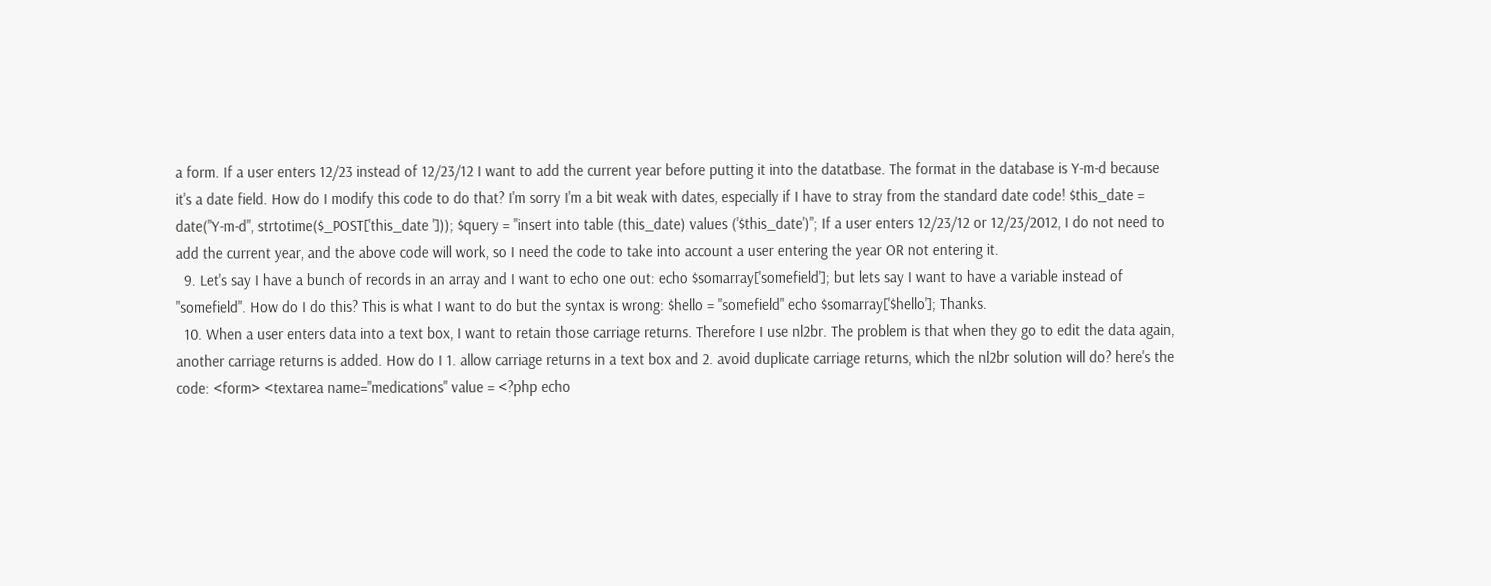a form. If a user enters 12/23 instead of 12/23/12 I want to add the current year before putting it into the datatbase. The format in the database is Y-m-d because it's a date field. How do I modify this code to do that? I'm sorry I'm a bit weak with dates, especially if I have to stray from the standard date code! $this_date = date("Y-m-d", strtotime($_POST['this_date '])); $query = "insert into table (this_date) values ('$this_date')"; If a user enters 12/23/12 or 12/23/2012, I do not need to add the current year, and the above code will work, so I need the code to take into account a user entering the year OR not entering it.
  9. Let's say I have a bunch of records in an array and I want to echo one out: echo $somarray['somefield']; but lets say I want to have a variable instead of "somefield". How do I do this? This is what I want to do but the syntax is wrong: $hello = "somefield" echo $somarray['$hello']; Thanks.
  10. When a user enters data into a text box, I want to retain those carriage returns. Therefore I use nl2br. The problem is that when they go to edit the data again, another carriage returns is added. How do I 1. allow carriage returns in a text box and 2. avoid duplicate carriage returns, which the nl2br solution will do? here's the code: <form> <textarea name="medications" value = <?php echo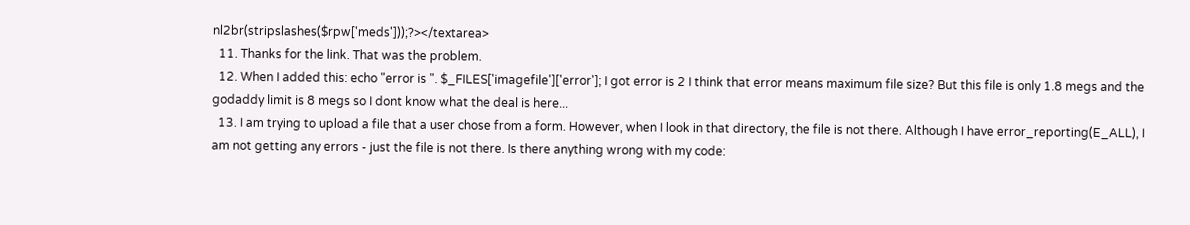nl2br(stripslashes($rpw['meds']));?></textarea>
  11. Thanks for the link. That was the problem.
  12. When I added this: echo "error is ". $_FILES['imagefile']['error']; I got error is 2 I think that error means maximum file size? But this file is only 1.8 megs and the godaddy limit is 8 megs so I dont know what the deal is here...
  13. I am trying to upload a file that a user chose from a form. However, when I look in that directory, the file is not there. Although I have error_reporting(E_ALL), I am not getting any errors - just the file is not there. Is there anything wrong with my code: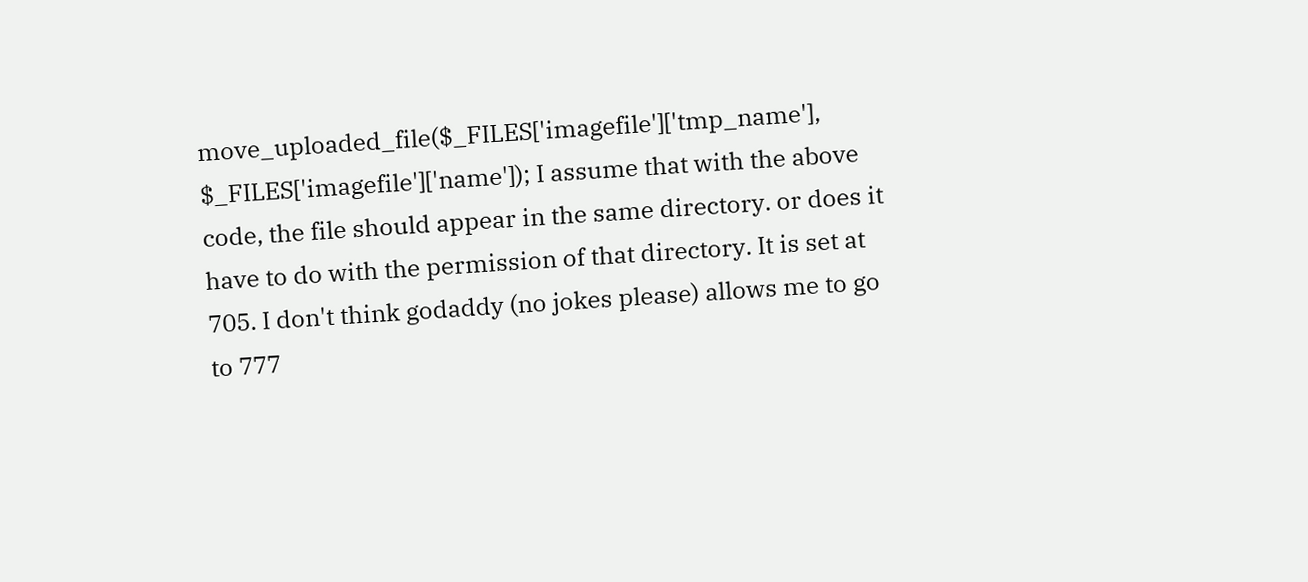move_uploaded_file($_FILES['imagefile']['tmp_name'], $_FILES['imagefile']['name']); I assume that with the above code, the file should appear in the same directory. or does it have to do with the permission of that directory. It is set at 705. I don't think godaddy (no jokes please) allows me to go to 777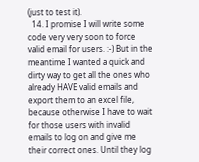(just to test it).
  14. I promise I will write some code very very soon to force valid email for users. :-) But in the meantime I wanted a quick and dirty way to get all the ones who already HAVE valid emails and export them to an excel file, because otherwise I have to wait for those users with invalid emails to log on and give me their correct ones. Until they log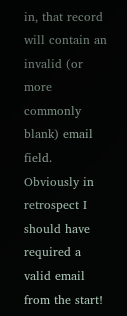in, that record will contain an invalid (or more commonly blank) email field. Obviously in retrospect I should have required a valid email from the start!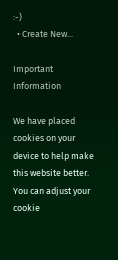:-)
  • Create New...

Important Information

We have placed cookies on your device to help make this website better. You can adjust your cookie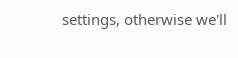settings, otherwise we'll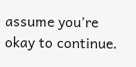assume you're okay to continue.